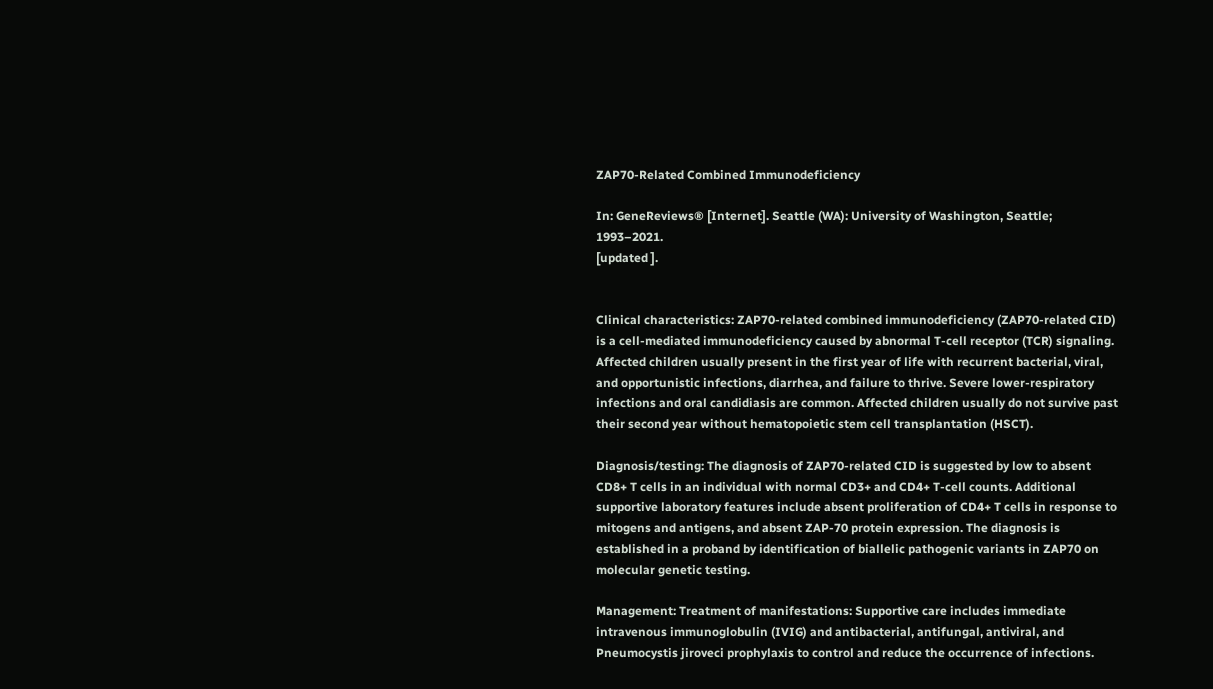ZAP70-Related Combined Immunodeficiency

In: GeneReviews® [Internet]. Seattle (WA): University of Washington, Seattle; 1993–2021.
[updated ].


Clinical characteristics: ZAP70-related combined immunodeficiency (ZAP70-related CID) is a cell-mediated immunodeficiency caused by abnormal T-cell receptor (TCR) signaling. Affected children usually present in the first year of life with recurrent bacterial, viral, and opportunistic infections, diarrhea, and failure to thrive. Severe lower-respiratory infections and oral candidiasis are common. Affected children usually do not survive past their second year without hematopoietic stem cell transplantation (HSCT).

Diagnosis/testing: The diagnosis of ZAP70-related CID is suggested by low to absent CD8+ T cells in an individual with normal CD3+ and CD4+ T-cell counts. Additional supportive laboratory features include absent proliferation of CD4+ T cells in response to mitogens and antigens, and absent ZAP-70 protein expression. The diagnosis is established in a proband by identification of biallelic pathogenic variants in ZAP70 on molecular genetic testing.

Management: Treatment of manifestations: Supportive care includes immediate intravenous immunoglobulin (IVIG) and antibacterial, antifungal, antiviral, and Pneumocystis jiroveci prophylaxis to control and reduce the occurrence of infections.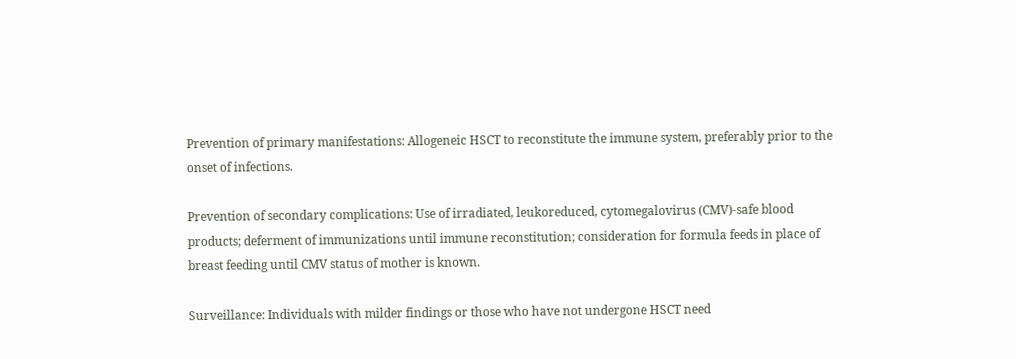Prevention of primary manifestations: Allogeneic HSCT to reconstitute the immune system, preferably prior to the onset of infections.

Prevention of secondary complications: Use of irradiated, leukoreduced, cytomegalovirus (CMV)-safe blood products; deferment of immunizations until immune reconstitution; consideration for formula feeds in place of breast feeding until CMV status of mother is known.

Surveillance: Individuals with milder findings or those who have not undergone HSCT need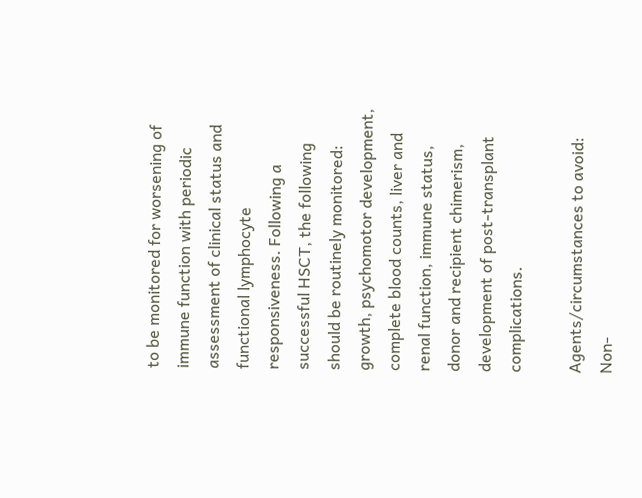to be monitored for worsening of immune function with periodic assessment of clinical status and functional lymphocyte responsiveness. Following a successful HSCT, the following should be routinely monitored: growth, psychomotor development, complete blood counts, liver and renal function, immune status, donor and recipient chimerism, development of post-transplant complications.

Agents/circumstances to avoid: Non-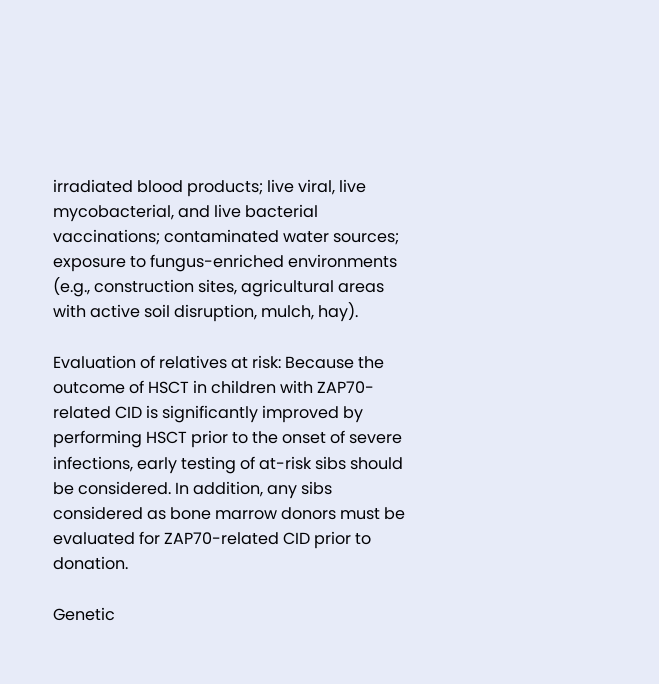irradiated blood products; live viral, live mycobacterial, and live bacterial vaccinations; contaminated water sources; exposure to fungus-enriched environments (e.g., construction sites, agricultural areas with active soil disruption, mulch, hay).

Evaluation of relatives at risk: Because the outcome of HSCT in children with ZAP70-related CID is significantly improved by performing HSCT prior to the onset of severe infections, early testing of at-risk sibs should be considered. In addition, any sibs considered as bone marrow donors must be evaluated for ZAP70-related CID prior to donation.

Genetic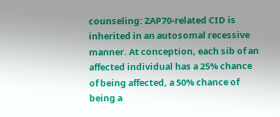counseling: ZAP70-related CID is inherited in an autosomal recessive manner. At conception, each sib of an affected individual has a 25% chance of being affected, a 50% chance of being a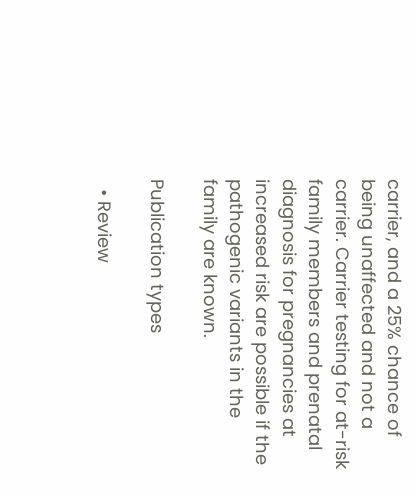carrier, and a 25% chance of being unaffected and not a carrier. Carrier testing for at-risk family members and prenatal diagnosis for pregnancies at increased risk are possible if the pathogenic variants in the family are known.

Publication types

  • Review